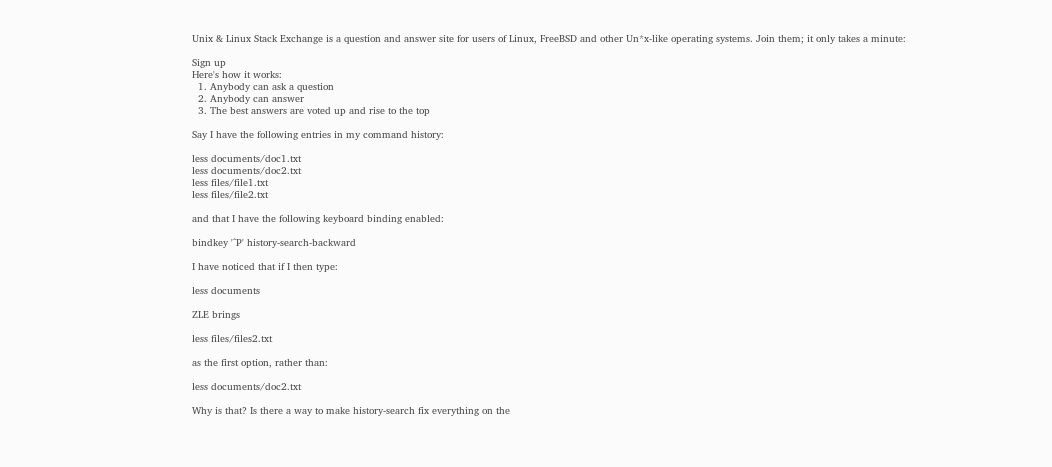Unix & Linux Stack Exchange is a question and answer site for users of Linux, FreeBSD and other Un*x-like operating systems. Join them; it only takes a minute:

Sign up
Here's how it works:
  1. Anybody can ask a question
  2. Anybody can answer
  3. The best answers are voted up and rise to the top

Say I have the following entries in my command history:

less documents/doc1.txt
less documents/doc2.txt
less files/file1.txt
less files/file2.txt

and that I have the following keyboard binding enabled:

bindkey '^P' history-search-backward

I have noticed that if I then type:

less documents

ZLE brings

less files/files2.txt

as the first option, rather than:

less documents/doc2.txt

Why is that? Is there a way to make history-search fix everything on the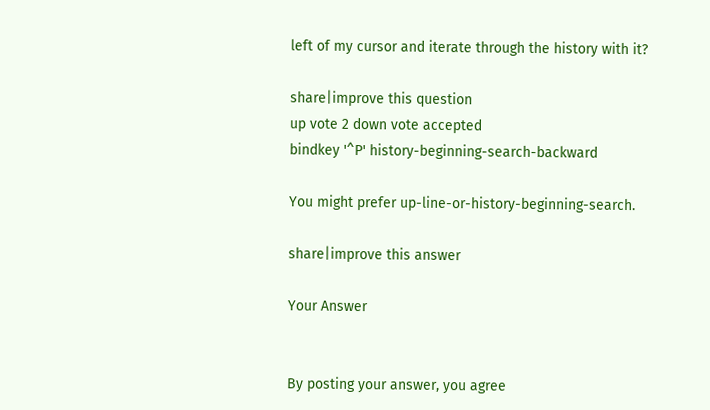left of my cursor and iterate through the history with it?

share|improve this question
up vote 2 down vote accepted
bindkey '^P' history-beginning-search-backward

You might prefer up-line-or-history-beginning-search.

share|improve this answer

Your Answer


By posting your answer, you agree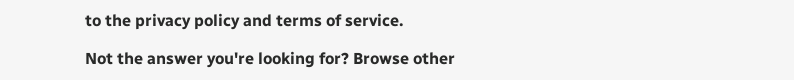to the privacy policy and terms of service.

Not the answer you're looking for? Browse other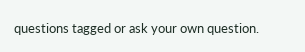questions tagged or ask your own question.